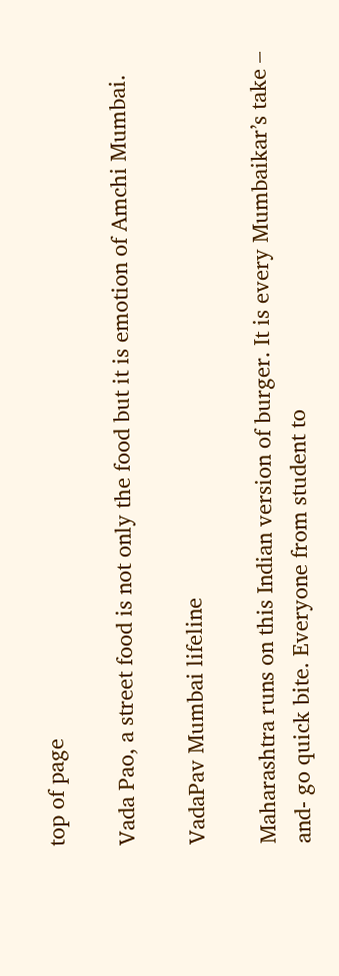top of page

Vada Pao, a street food is not only the food but it is emotion of Amchi Mumbai.

VadaPav Mumbai lifeline

Maharashtra runs on this Indian version of burger. It is every Mumbaikar’s take – and- go quick bite. Everyone from student to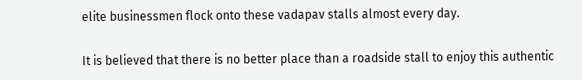elite businessmen flock onto these vadapav stalls almost every day.

It is believed that there is no better place than a roadside stall to enjoy this authentic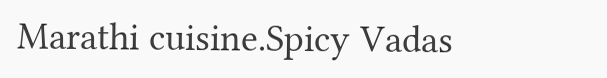Marathi cuisine.Spicy Vadas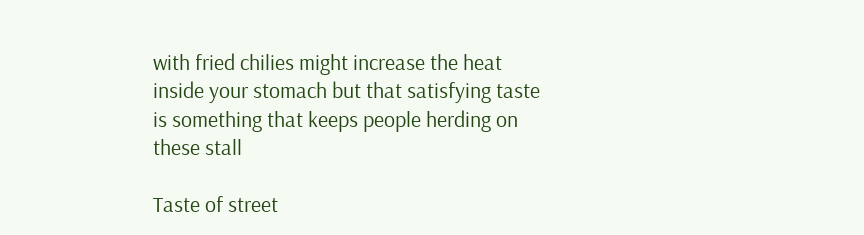with fried chilies might increase the heat inside your stomach but that satisfying taste is something that keeps people herding on these stall

Taste of street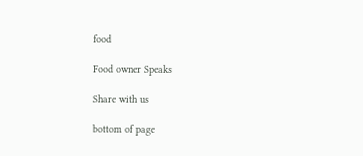food

Food owner Speaks

Share with us

bottom of page